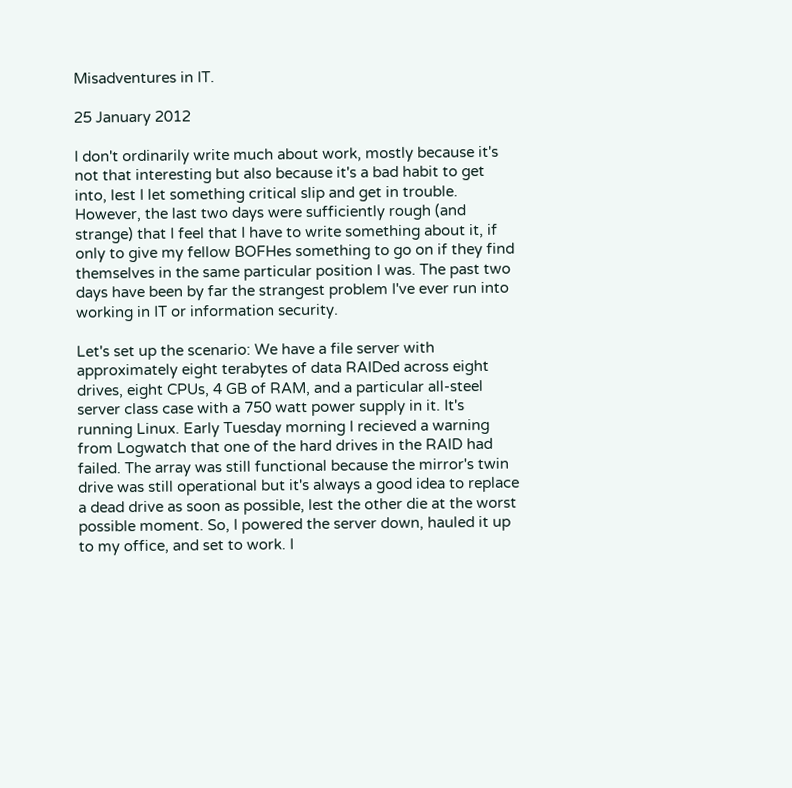Misadventures in IT.

25 January 2012

I don't ordinarily write much about work, mostly because it's not that interesting but also because it's a bad habit to get into, lest I let something critical slip and get in trouble. However, the last two days were sufficiently rough (and strange) that I feel that I have to write something about it, if only to give my fellow BOFHes something to go on if they find themselves in the same particular position I was. The past two days have been by far the strangest problem I've ever run into working in IT or information security.

Let's set up the scenario: We have a file server with approximately eight terabytes of data RAIDed across eight drives, eight CPUs, 4 GB of RAM, and a particular all-steel server class case with a 750 watt power supply in it. It's running Linux. Early Tuesday morning I recieved a warning from Logwatch that one of the hard drives in the RAID had failed. The array was still functional because the mirror's twin drive was still operational but it's always a good idea to replace a dead drive as soon as possible, lest the other die at the worst possible moment. So, I powered the server down, hauled it up to my office, and set to work. I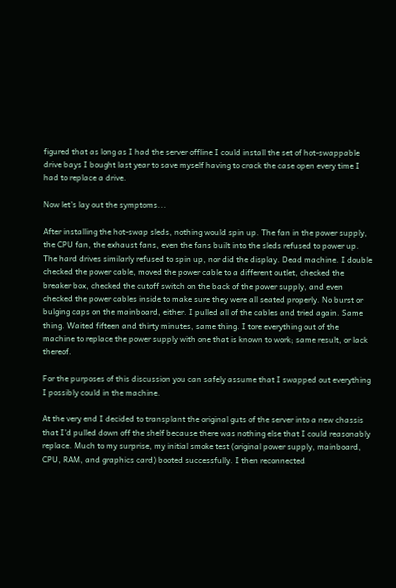figured that as long as I had the server offline I could install the set of hot-swappable drive bays I bought last year to save myself having to crack the case open every time I had to replace a drive.

Now let's lay out the symptoms...

After installing the hot-swap sleds, nothing would spin up. The fan in the power supply, the CPU fan, the exhaust fans, even the fans built into the sleds refused to power up. The hard drives similarly refused to spin up, nor did the display. Dead machine. I double checked the power cable, moved the power cable to a different outlet, checked the breaker box, checked the cutoff switch on the back of the power supply, and even checked the power cables inside to make sure they were all seated properly. No burst or bulging caps on the mainboard, either. I pulled all of the cables and tried again. Same thing. Waited fifteen and thirty minutes, same thing. I tore everything out of the machine to replace the power supply with one that is known to work; same result, or lack thereof.

For the purposes of this discussion you can safely assume that I swapped out everything I possibly could in the machine.

At the very end I decided to transplant the original guts of the server into a new chassis that I'd pulled down off the shelf because there was nothing else that I could reasonably replace. Much to my surprise, my initial smoke test (original power supply, mainboard, CPU, RAM, and graphics card) booted successfully. I then reconnected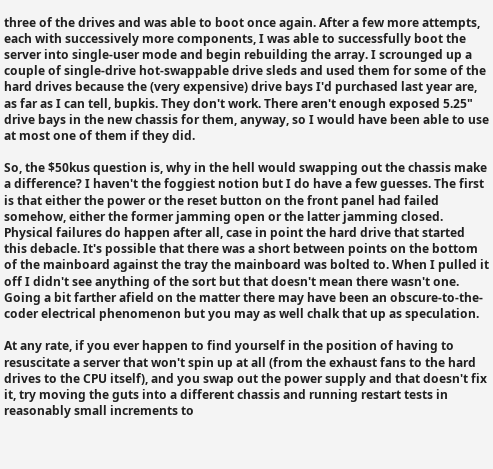three of the drives and was able to boot once again. After a few more attempts, each with successively more components, I was able to successfully boot the server into single-user mode and begin rebuilding the array. I scrounged up a couple of single-drive hot-swappable drive sleds and used them for some of the hard drives because the (very expensive) drive bays I'd purchased last year are, as far as I can tell, bupkis. They don't work. There aren't enough exposed 5.25" drive bays in the new chassis for them, anyway, so I would have been able to use at most one of them if they did.

So, the $50kus question is, why in the hell would swapping out the chassis make a difference? I haven't the foggiest notion but I do have a few guesses. The first is that either the power or the reset button on the front panel had failed somehow, either the former jamming open or the latter jamming closed. Physical failures do happen after all, case in point the hard drive that started this debacle. It's possible that there was a short between points on the bottom of the mainboard against the tray the mainboard was bolted to. When I pulled it off I didn't see anything of the sort but that doesn't mean there wasn't one. Going a bit farther afield on the matter there may have been an obscure-to-the-coder electrical phenomenon but you may as well chalk that up as speculation.

At any rate, if you ever happen to find yourself in the position of having to resuscitate a server that won't spin up at all (from the exhaust fans to the hard drives to the CPU itself), and you swap out the power supply and that doesn't fix it, try moving the guts into a different chassis and running restart tests in reasonably small increments to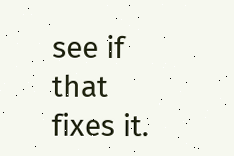see if that fixes it.